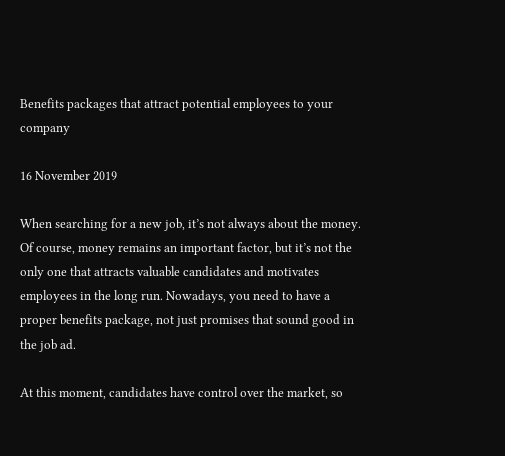Benefits packages that attract potential employees to your company

16 November 2019

When searching for a new job, it’s not always about the money. Of course, money remains an important factor, but it’s not the only one that attracts valuable candidates and motivates employees in the long run. Nowadays, you need to have a proper benefits package, not just promises that sound good in the job ad.

At this moment, candidates have control over the market, so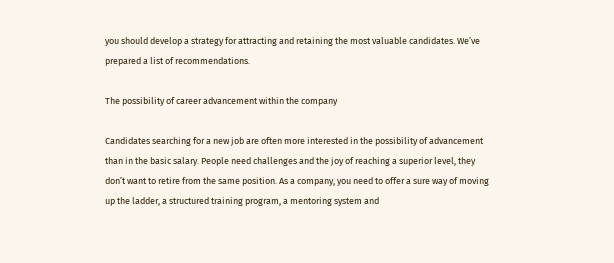you should develop a strategy for attracting and retaining the most valuable candidates. We’ve prepared a list of recommendations.

The possibility of career advancement within the company

Candidates searching for a new job are often more interested in the possibility of advancement than in the basic salary. People need challenges and the joy of reaching a superior level, they don’t want to retire from the same position. As a company, you need to offer a sure way of moving up the ladder, a structured training program, a mentoring system and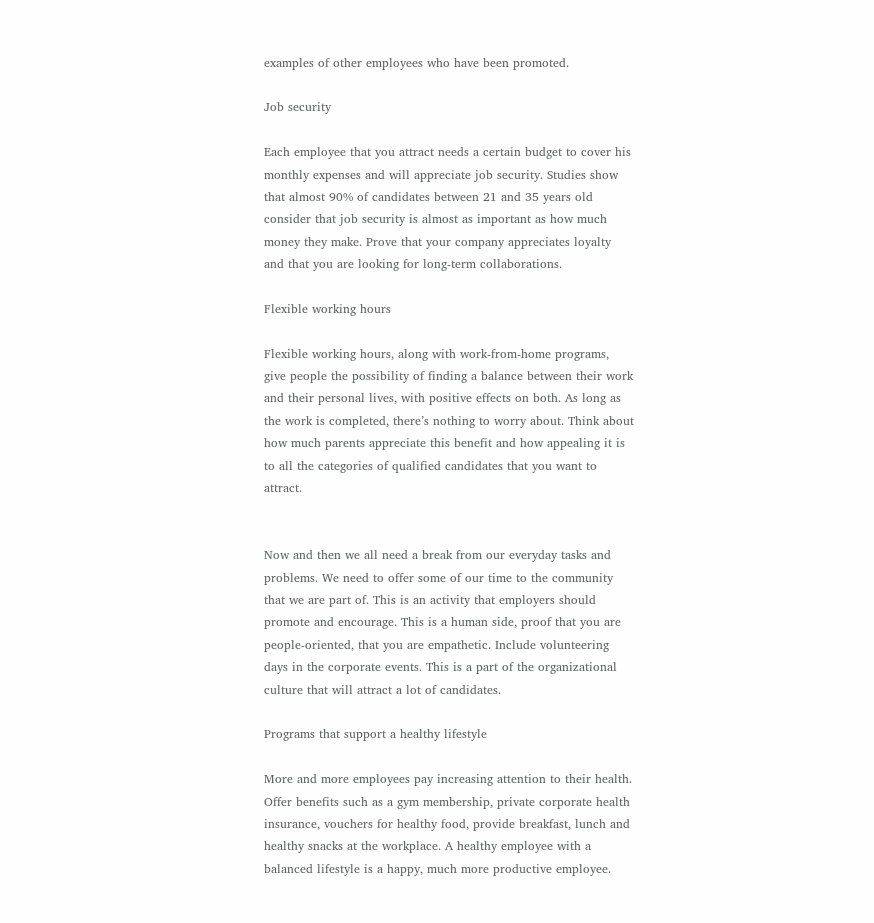examples of other employees who have been promoted.

Job security

Each employee that you attract needs a certain budget to cover his monthly expenses and will appreciate job security. Studies show that almost 90% of candidates between 21 and 35 years old consider that job security is almost as important as how much money they make. Prove that your company appreciates loyalty and that you are looking for long-term collaborations.

Flexible working hours

Flexible working hours, along with work-from-home programs, give people the possibility of finding a balance between their work and their personal lives, with positive effects on both. As long as the work is completed, there’s nothing to worry about. Think about how much parents appreciate this benefit and how appealing it is to all the categories of qualified candidates that you want to attract.


Now and then we all need a break from our everyday tasks and problems. We need to offer some of our time to the community that we are part of. This is an activity that employers should promote and encourage. This is a human side, proof that you are people-oriented, that you are empathetic. Include volunteering days in the corporate events. This is a part of the organizational culture that will attract a lot of candidates.

Programs that support a healthy lifestyle

More and more employees pay increasing attention to their health. Offer benefits such as a gym membership, private corporate health insurance, vouchers for healthy food, provide breakfast, lunch and healthy snacks at the workplace. A healthy employee with a balanced lifestyle is a happy, much more productive employee.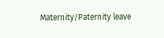Maternity/Paternity leave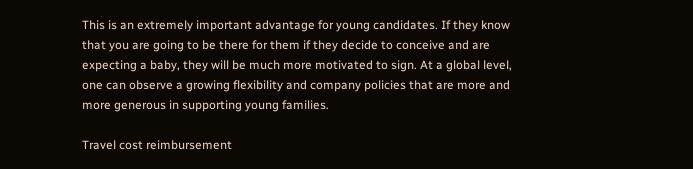This is an extremely important advantage for young candidates. If they know that you are going to be there for them if they decide to conceive and are expecting a baby, they will be much more motivated to sign. At a global level, one can observe a growing flexibility and company policies that are more and more generous in supporting young families.

Travel cost reimbursement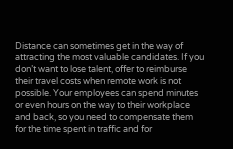Distance can sometimes get in the way of attracting the most valuable candidates. If you don’t want to lose talent, offer to reimburse their travel costs when remote work is not possible. Your employees can spend minutes or even hours on the way to their workplace and back, so you need to compensate them for the time spent in traffic and for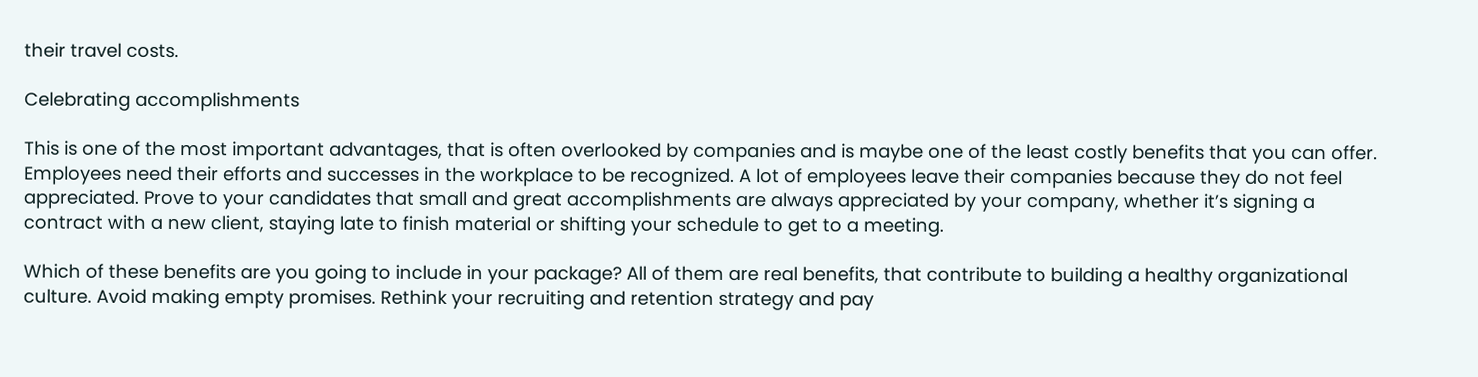their travel costs.

Celebrating accomplishments

This is one of the most important advantages, that is often overlooked by companies and is maybe one of the least costly benefits that you can offer. Employees need their efforts and successes in the workplace to be recognized. A lot of employees leave their companies because they do not feel appreciated. Prove to your candidates that small and great accomplishments are always appreciated by your company, whether it’s signing a contract with a new client, staying late to finish material or shifting your schedule to get to a meeting.

Which of these benefits are you going to include in your package? All of them are real benefits, that contribute to building a healthy organizational culture. Avoid making empty promises. Rethink your recruiting and retention strategy and pay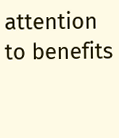attention to benefits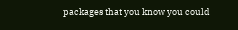packages that you know you could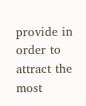provide in order to attract the most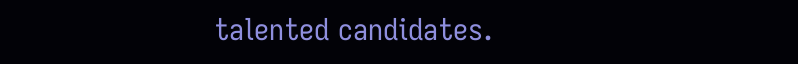talented candidates.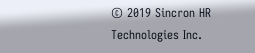© 2019 Sincron HR Technologies Inc.